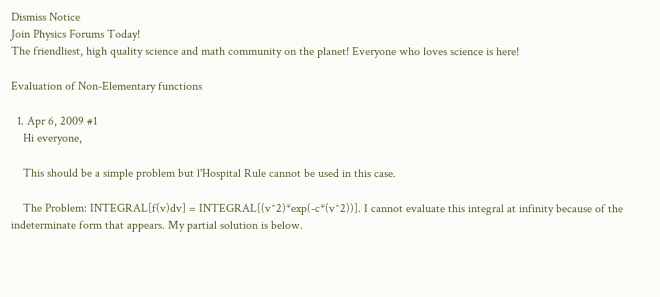Dismiss Notice
Join Physics Forums Today!
The friendliest, high quality science and math community on the planet! Everyone who loves science is here!

Evaluation of Non-Elementary functions

  1. Apr 6, 2009 #1
    Hi everyone,

    This should be a simple problem but l'Hospital Rule cannot be used in this case.

    The Problem: INTEGRAL[f(v)dv] = INTEGRAL[(v^2)*exp(-c*(v^2))]. I cannot evaluate this integral at infinity because of the indeterminate form that appears. My partial solution is below.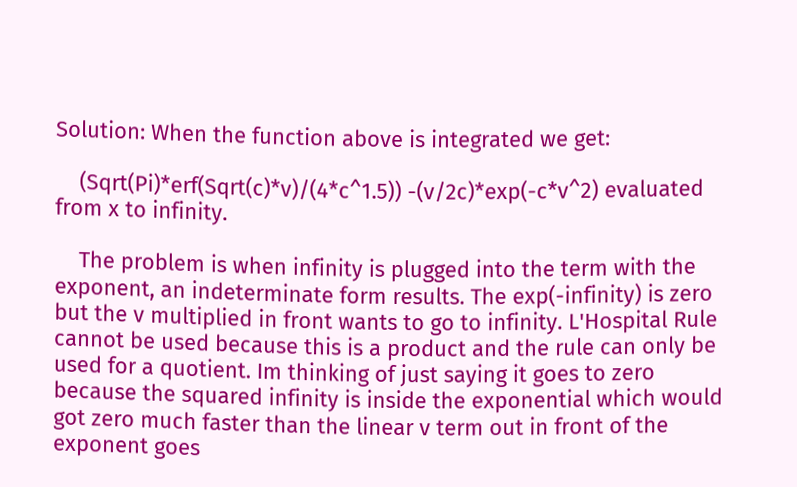Solution: When the function above is integrated we get:

    (Sqrt(Pi)*erf(Sqrt(c)*v)/(4*c^1.5)) -(v/2c)*exp(-c*v^2) evaluated from x to infinity.

    The problem is when infinity is plugged into the term with the exponent, an indeterminate form results. The exp(-infinity) is zero but the v multiplied in front wants to go to infinity. L'Hospital Rule cannot be used because this is a product and the rule can only be used for a quotient. Im thinking of just saying it goes to zero because the squared infinity is inside the exponential which would got zero much faster than the linear v term out in front of the exponent goes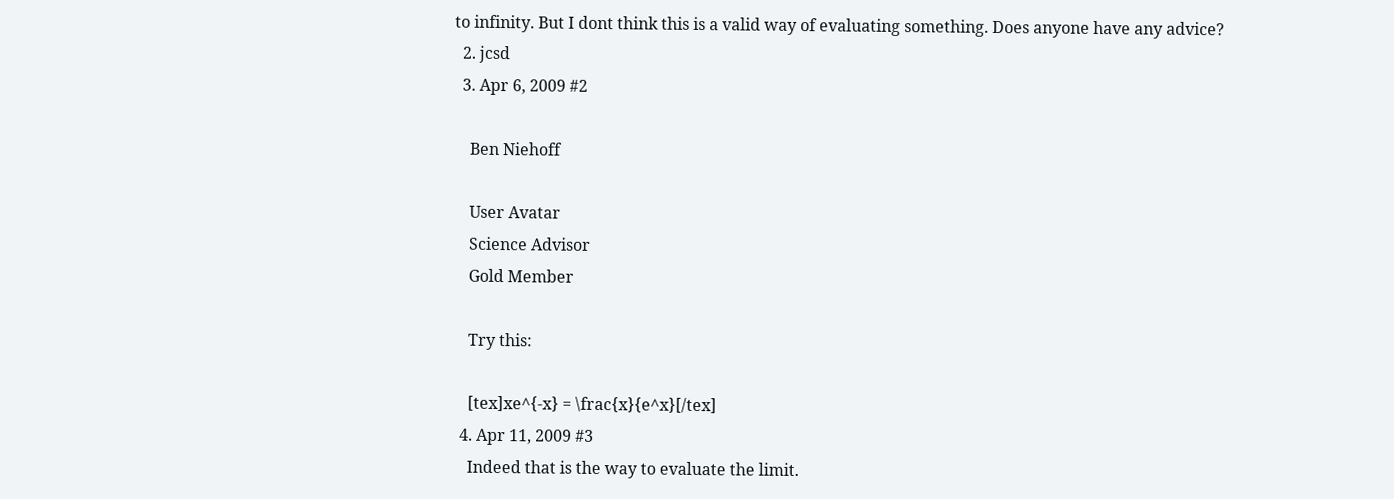to infinity. But I dont think this is a valid way of evaluating something. Does anyone have any advice?
  2. jcsd
  3. Apr 6, 2009 #2

    Ben Niehoff

    User Avatar
    Science Advisor
    Gold Member

    Try this:

    [tex]xe^{-x} = \frac{x}{e^x}[/tex]
  4. Apr 11, 2009 #3
    Indeed that is the way to evaluate the limit.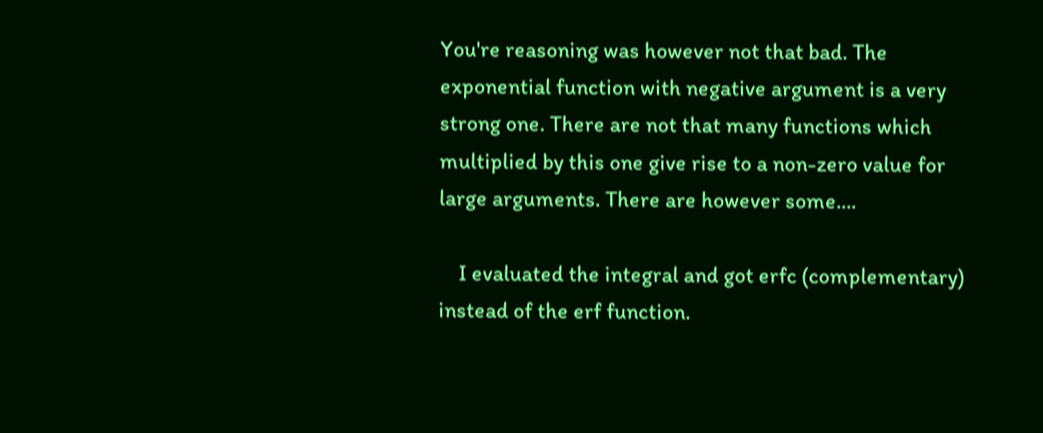You're reasoning was however not that bad. The exponential function with negative argument is a very strong one. There are not that many functions which multiplied by this one give rise to a non-zero value for large arguments. There are however some....

    I evaluated the integral and got erfc (complementary) instead of the erf function.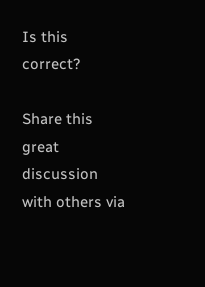Is this correct?

Share this great discussion with others via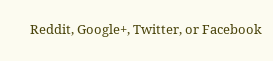Reddit, Google+, Twitter, or Facebook